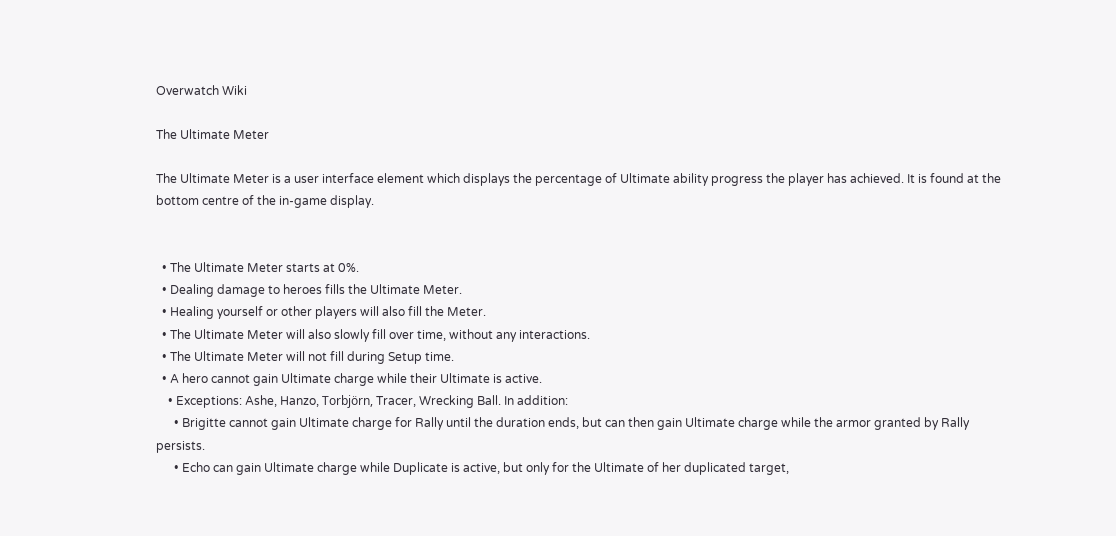Overwatch Wiki

The Ultimate Meter

The Ultimate Meter is a user interface element which displays the percentage of Ultimate ability progress the player has achieved. It is found at the bottom centre of the in-game display.


  • The Ultimate Meter starts at 0%.
  • Dealing damage to heroes fills the Ultimate Meter.
  • Healing yourself or other players will also fill the Meter.
  • The Ultimate Meter will also slowly fill over time, without any interactions.
  • The Ultimate Meter will not fill during Setup time.
  • A hero cannot gain Ultimate charge while their Ultimate is active.
    • Exceptions: Ashe, Hanzo, Torbjörn, Tracer, Wrecking Ball. In addition:
      • Brigitte cannot gain Ultimate charge for Rally until the duration ends, but can then gain Ultimate charge while the armor granted by Rally persists.
      • Echo can gain Ultimate charge while Duplicate is active, but only for the Ultimate of her duplicated target,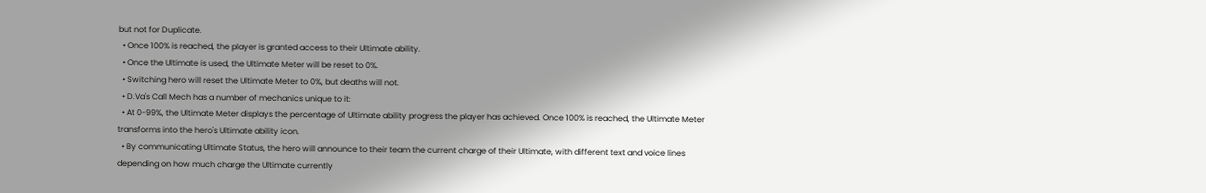but not for Duplicate.
  • Once 100% is reached, the player is granted access to their Ultimate ability.
  • Once the Ultimate is used, the Ultimate Meter will be reset to 0%.
  • Switching hero will reset the Ultimate Meter to 0%, but deaths will not.
  • D.Va's Call Mech has a number of mechanics unique to it:
  • At 0-99%, the Ultimate Meter displays the percentage of Ultimate ability progress the player has achieved. Once 100% is reached, the Ultimate Meter transforms into the hero's Ultimate ability icon.
  • By communicating Ultimate Status, the hero will announce to their team the current charge of their Ultimate, with different text and voice lines depending on how much charge the Ultimate currently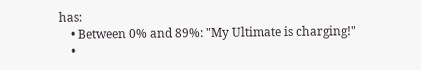has:
    • Between 0% and 89%: "My Ultimate is charging!"
    •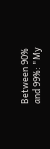Between 90% and 99%: "My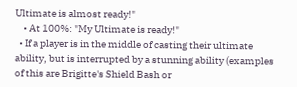Ultimate is almost ready!"
    • At 100%: "My Ultimate is ready!"
  • If a player is in the middle of casting their ultimate ability, but is interrupted by a stunning ability (examples of this are Brigitte's Shield Bash or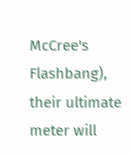McCree's Flashbang), their ultimate meter will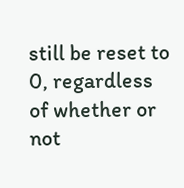still be reset to 0, regardless of whether or not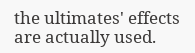the ultimates' effects are actually used.